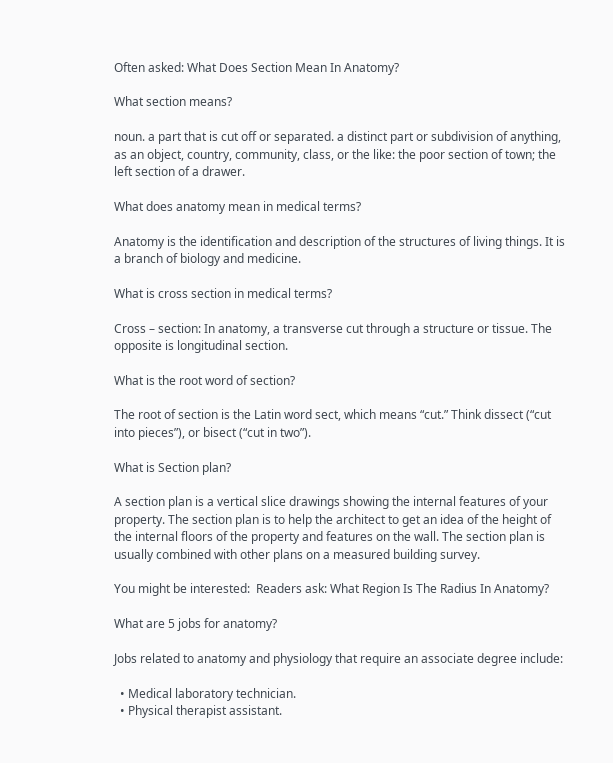Often asked: What Does Section Mean In Anatomy?

What section means?

noun. a part that is cut off or separated. a distinct part or subdivision of anything, as an object, country, community, class, or the like: the poor section of town; the left section of a drawer.

What does anatomy mean in medical terms?

Anatomy is the identification and description of the structures of living things. It is a branch of biology and medicine.

What is cross section in medical terms?

Cross – section: In anatomy, a transverse cut through a structure or tissue. The opposite is longitudinal section.

What is the root word of section?

The root of section is the Latin word sect, which means “cut.” Think dissect (“cut into pieces”), or bisect (“cut in two”).

What is Section plan?

A section plan is a vertical slice drawings showing the internal features of your property. The section plan is to help the architect to get an idea of the height of the internal floors of the property and features on the wall. The section plan is usually combined with other plans on a measured building survey.

You might be interested:  Readers ask: What Region Is The Radius In Anatomy?

What are 5 jobs for anatomy?

Jobs related to anatomy and physiology that require an associate degree include:

  • Medical laboratory technician.
  • Physical therapist assistant.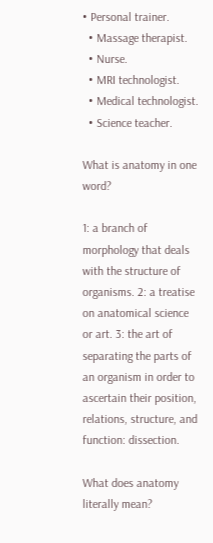• Personal trainer.
  • Massage therapist.
  • Nurse.
  • MRI technologist.
  • Medical technologist.
  • Science teacher.

What is anatomy in one word?

1: a branch of morphology that deals with the structure of organisms. 2: a treatise on anatomical science or art. 3: the art of separating the parts of an organism in order to ascertain their position, relations, structure, and function: dissection.

What does anatomy literally mean?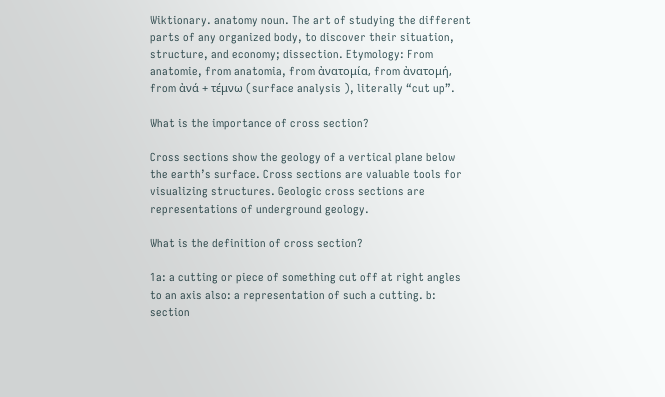Wiktionary. anatomy noun. The art of studying the different parts of any organized body, to discover their situation, structure, and economy; dissection. Etymology: From anatomie, from anatomia, from ἀνατομία, from ἀνατομή, from ἀνά + τέμνω (surface analysis ), literally “cut up”.

What is the importance of cross section?

Cross sections show the geology of a vertical plane below the earth’s surface. Cross sections are valuable tools for visualizing structures. Geologic cross sections are representations of underground geology.

What is the definition of cross section?

1a: a cutting or piece of something cut off at right angles to an axis also: a representation of such a cutting. b: section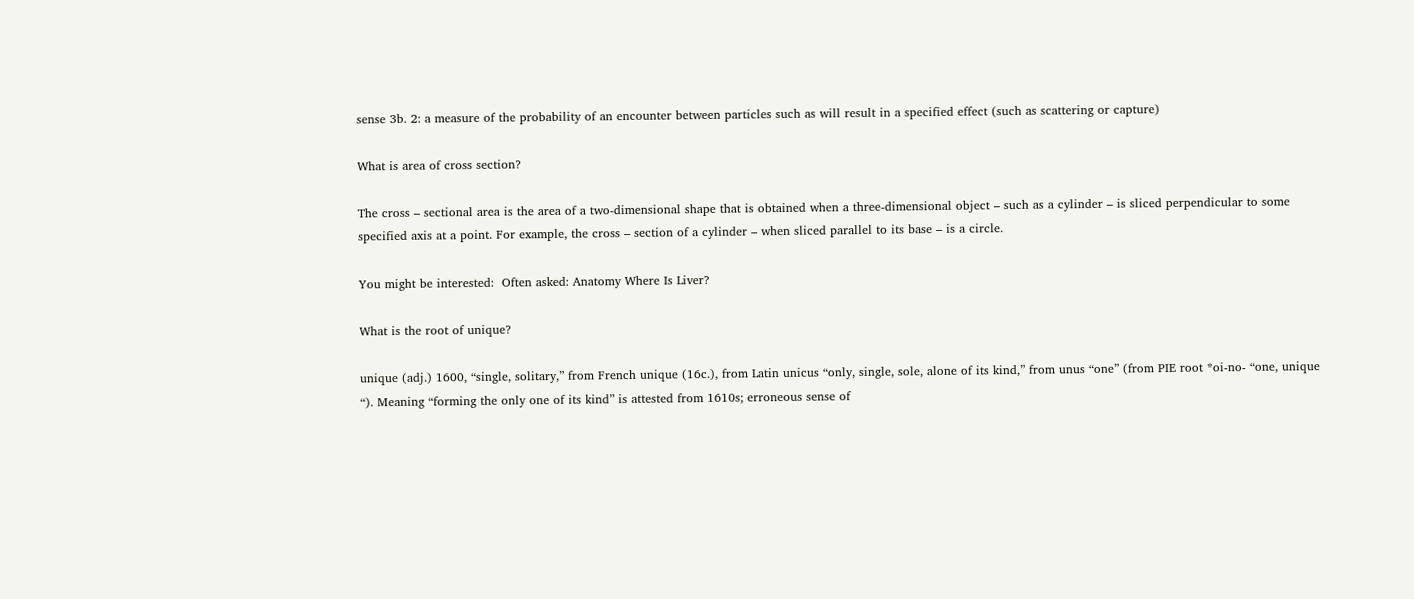sense 3b. 2: a measure of the probability of an encounter between particles such as will result in a specified effect (such as scattering or capture)

What is area of cross section?

The cross – sectional area is the area of a two-dimensional shape that is obtained when a three-dimensional object – such as a cylinder – is sliced perpendicular to some specified axis at a point. For example, the cross – section of a cylinder – when sliced parallel to its base – is a circle.

You might be interested:  Often asked: Anatomy Where Is Liver?

What is the root of unique?

unique (adj.) 1600, “single, solitary,” from French unique (16c.), from Latin unicus “only, single, sole, alone of its kind,” from unus “one” (from PIE root *oi-no- “one, unique “). Meaning “forming the only one of its kind” is attested from 1610s; erroneous sense of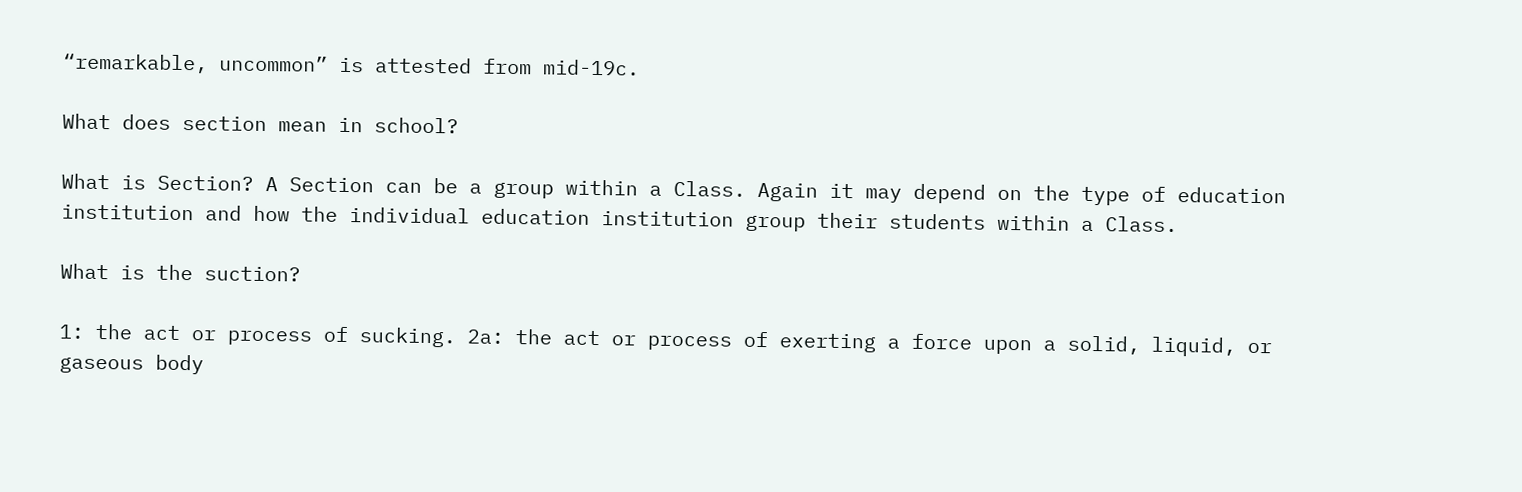“remarkable, uncommon” is attested from mid-19c.

What does section mean in school?

What is Section? A Section can be a group within a Class. Again it may depend on the type of education institution and how the individual education institution group their students within a Class.

What is the suction?

1: the act or process of sucking. 2a: the act or process of exerting a force upon a solid, liquid, or gaseous body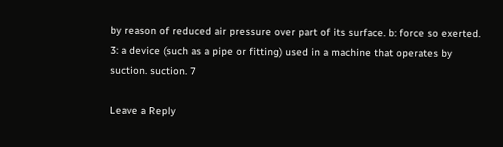by reason of reduced air pressure over part of its surface. b: force so exerted. 3: a device (such as a pipe or fitting) used in a machine that operates by suction. suction. 7

Leave a Reply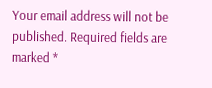Your email address will not be published. Required fields are marked *